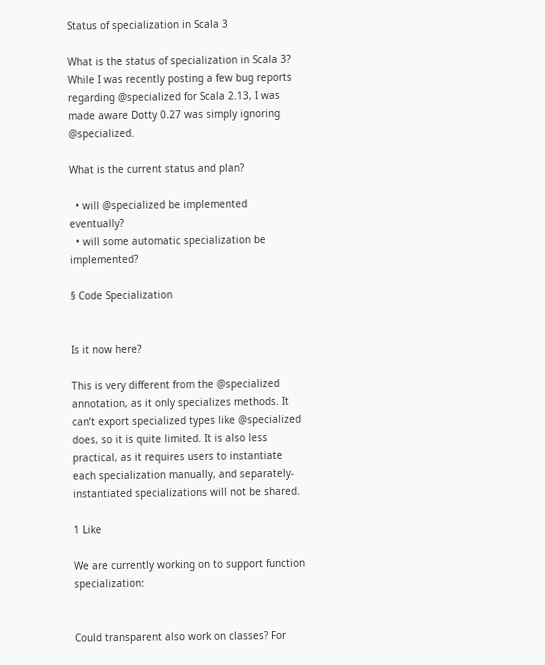Status of specialization in Scala 3

What is the status of specialization in Scala 3? While I was recently posting a few bug reports regarding @specialized for Scala 2.13, I was made aware Dotty 0.27 was simply ignoring @specialized.

What is the current status and plan?

  • will @specialized be implemented eventually?
  • will some automatic specialization be implemented?

§ Code Specialization


Is it now here?

This is very different from the @specialized annotation, as it only specializes methods. It can’t export specialized types like @specialized does, so it is quite limited. It is also less practical, as it requires users to instantiate each specialization manually, and separately-instantiated specializations will not be shared.

1 Like

We are currently working on to support function specialization:


Could transparent also work on classes? For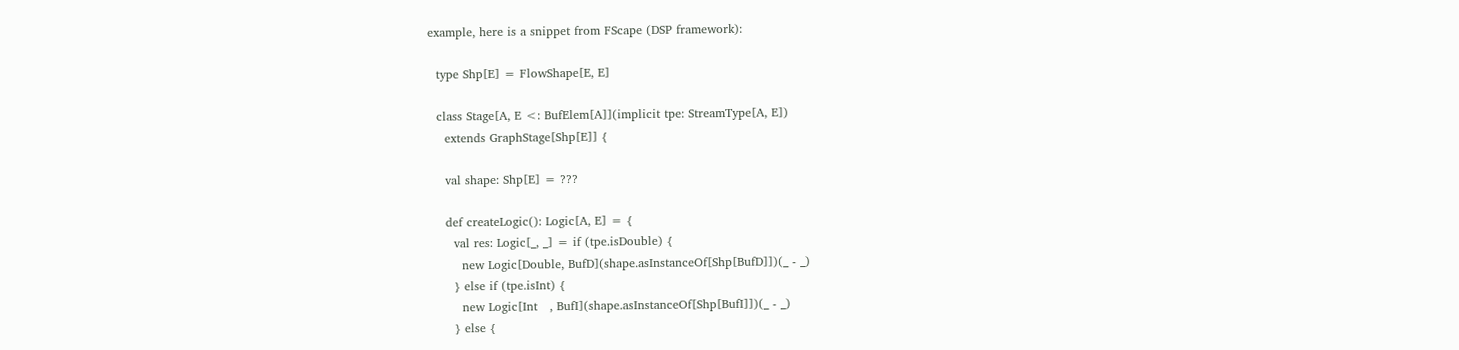example, here is a snippet from FScape (DSP framework):

  type Shp[E] = FlowShape[E, E]

  class Stage[A, E <: BufElem[A]](implicit tpe: StreamType[A, E])
    extends GraphStage[Shp[E]] {

    val shape: Shp[E] = ???

    def createLogic(): Logic[A, E] = {
      val res: Logic[_, _] = if (tpe.isDouble) {
        new Logic[Double, BufD](shape.asInstanceOf[Shp[BufD]])(_ - _)
      } else if (tpe.isInt) {
        new Logic[Int   , BufI](shape.asInstanceOf[Shp[BufI]])(_ - _)
      } else {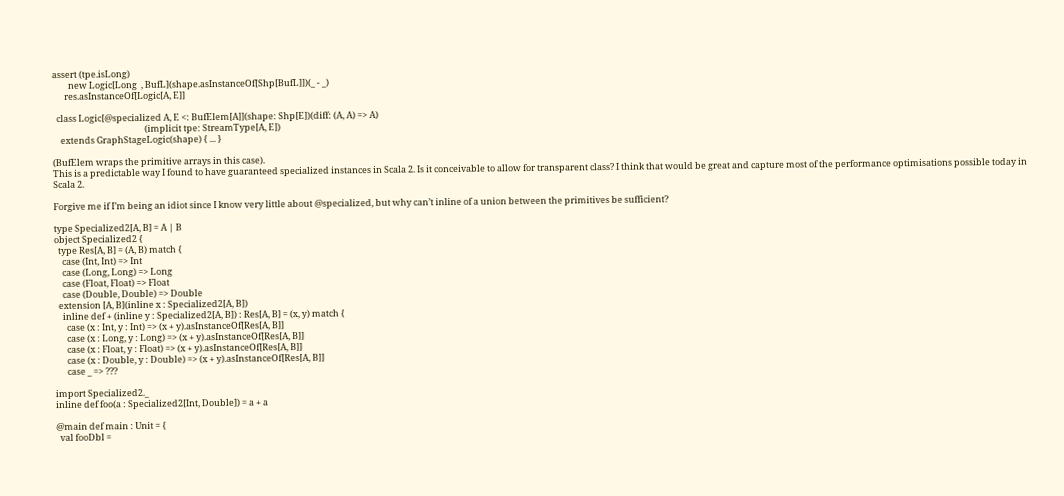assert (tpe.isLong)
        new Logic[Long  , BufL](shape.asInstanceOf[Shp[BufL]])(_ - _)
      res.asInstanceOf[Logic[A, E]]

  class Logic[@specialized A, E <: BufElem[A]](shape: Shp[E])(diff: (A, A) => A)
                                              (implicit tpe: StreamType[A, E])
    extends GraphStageLogic(shape) { ... }

(BufElem wraps the primitive arrays in this case).
This is a predictable way I found to have guaranteed specialized instances in Scala 2. Is it conceivable to allow for transparent class? I think that would be great and capture most of the performance optimisations possible today in Scala 2.

Forgive me if I’m being an idiot since I know very little about @specialized, but why can’t inline of a union between the primitives be sufficient?

type Specialized2[A, B] = A | B
object Specialized2 {
  type Res[A, B] = (A, B) match {
    case (Int, Int) => Int
    case (Long, Long) => Long
    case (Float, Float) => Float
    case (Double, Double) => Double
  extension [A, B](inline x : Specialized2[A, B])
    inline def + (inline y : Specialized2[A, B]) : Res[A, B] = (x, y) match {
      case (x : Int, y : Int) => (x + y).asInstanceOf[Res[A, B]]
      case (x : Long, y : Long) => (x + y).asInstanceOf[Res[A, B]]
      case (x : Float, y : Float) => (x + y).asInstanceOf[Res[A, B]]
      case (x : Double, y : Double) => (x + y).asInstanceOf[Res[A, B]]
      case _ => ???

import Specialized2._
inline def foo(a : Specialized2[Int, Double]) = a + a

@main def main : Unit = {
  val fooDbl =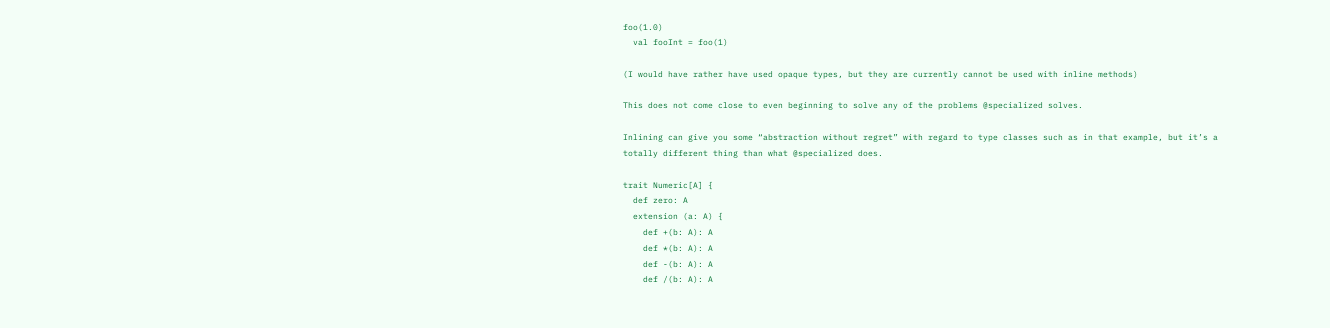foo(1.0)
  val fooInt = foo(1)

(I would have rather have used opaque types, but they are currently cannot be used with inline methods)

This does not come close to even beginning to solve any of the problems @specialized solves.

Inlining can give you some “abstraction without regret” with regard to type classes such as in that example, but it’s a totally different thing than what @specialized does.

trait Numeric[A] {
  def zero: A
  extension (a: A) {
    def +(b: A): A
    def *(b: A): A
    def -(b: A): A
    def /(b: A): A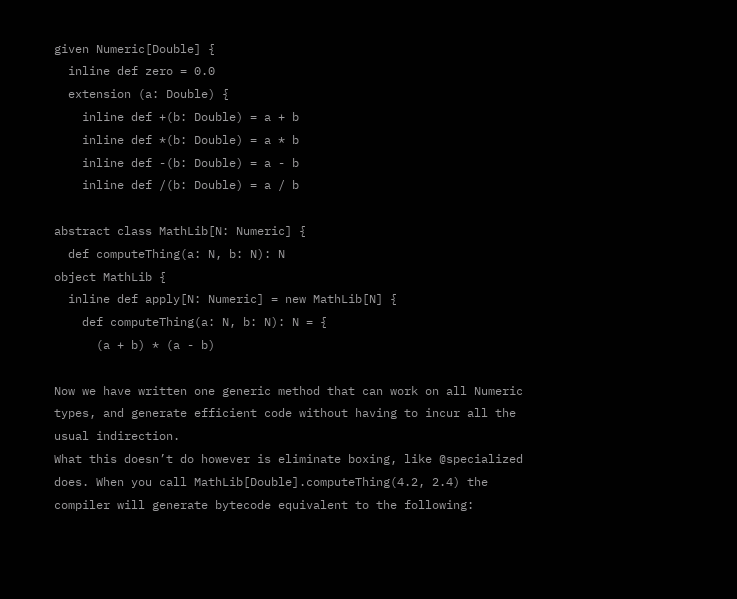given Numeric[Double] {
  inline def zero = 0.0
  extension (a: Double) {
    inline def +(b: Double) = a + b
    inline def *(b: Double) = a * b
    inline def -(b: Double) = a - b
    inline def /(b: Double) = a / b

abstract class MathLib[N: Numeric] {
  def computeThing(a: N, b: N): N
object MathLib {
  inline def apply[N: Numeric] = new MathLib[N] {
    def computeThing(a: N, b: N): N = {
      (a + b) * (a - b)

Now we have written one generic method that can work on all Numeric types, and generate efficient code without having to incur all the usual indirection.
What this doesn’t do however is eliminate boxing, like @specialized does. When you call MathLib[Double].computeThing(4.2, 2.4) the compiler will generate bytecode equivalent to the following: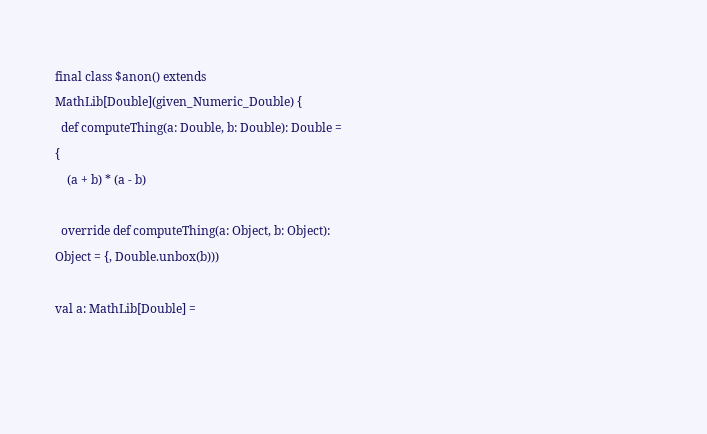final class $anon() extends MathLib[Double](given_Numeric_Double) {
  def computeThing(a: Double, b: Double): Double = {
    (a + b) * (a - b)

  override def computeThing(a: Object, b: Object): Object = {, Double.unbox(b)))

val a: MathLib[Double] =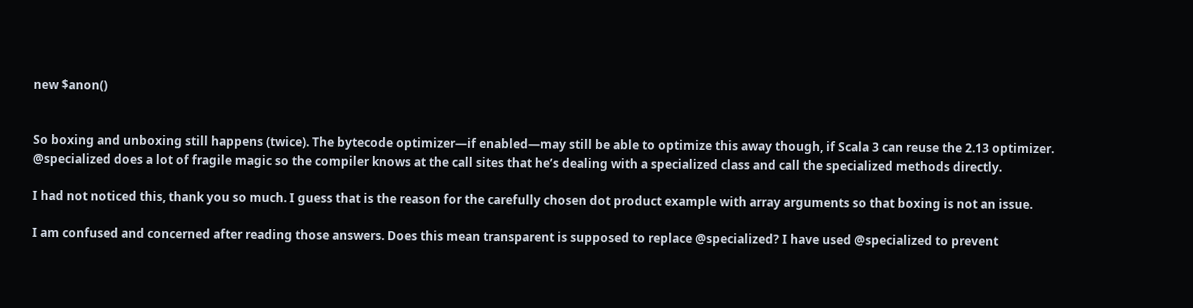new $anon()


So boxing and unboxing still happens (twice). The bytecode optimizer—if enabled—may still be able to optimize this away though, if Scala 3 can reuse the 2.13 optimizer.
@specialized does a lot of fragile magic so the compiler knows at the call sites that he’s dealing with a specialized class and call the specialized methods directly.

I had not noticed this, thank you so much. I guess that is the reason for the carefully chosen dot product example with array arguments so that boxing is not an issue.

I am confused and concerned after reading those answers. Does this mean transparent is supposed to replace @specialized? I have used @specialized to prevent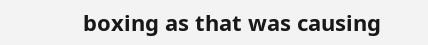boxing as that was causing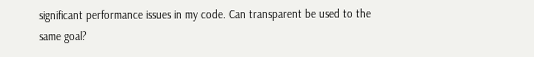significant performance issues in my code. Can transparent be used to the same goal?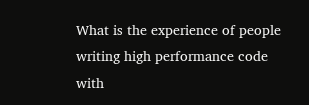What is the experience of people writing high performance code with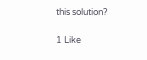this solution?

1 Like